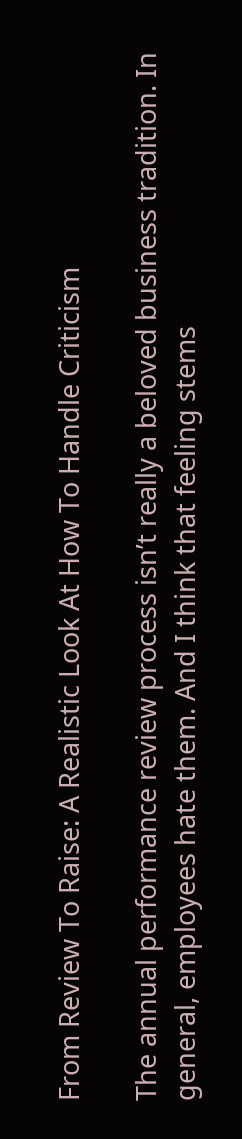From Review To Raise: A Realistic Look At How To Handle Criticism

The annual performance review process isn’t really a beloved business tradition. In general, employees hate them. And I think that feeling stems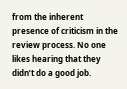from the inherent presence of criticism in the review process. No one likes hearing that they didn’t do a good job.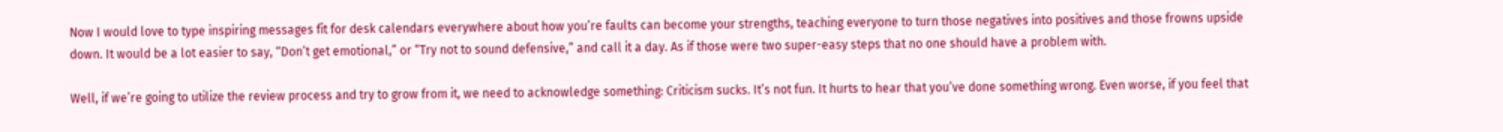Now I would love to type inspiring messages fit for desk calendars everywhere about how you’re faults can become your strengths, teaching everyone to turn those negatives into positives and those frowns upside down. It would be a lot easier to say, “Don’t get emotional,” or “Try not to sound defensive,” and call it a day. As if those were two super-easy steps that no one should have a problem with.

Well, if we’re going to utilize the review process and try to grow from it, we need to acknowledge something: Criticism sucks. It’s not fun. It hurts to hear that you’ve done something wrong. Even worse, if you feel that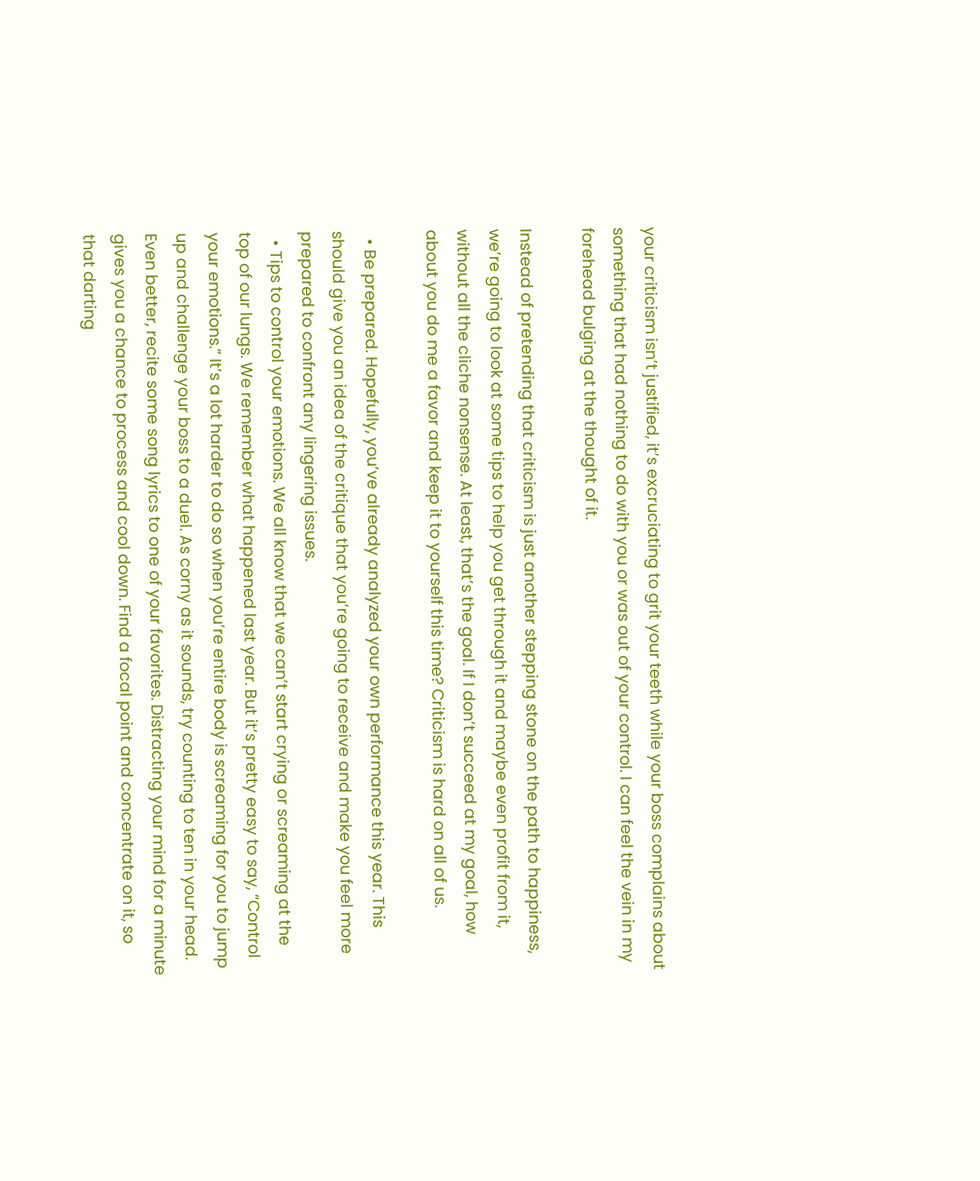your criticism isn’t justified, it’s excruciating to grit your teeth while your boss complains about something that had nothing to do with you or was out of your control. I can feel the vein in my forehead bulging at the thought of it.

Instead of pretending that criticism is just another stepping stone on the path to happiness, we’re going to look at some tips to help you get through it and maybe even profit from it, without all the cliche nonsense. At least, that’s the goal. If I don’t succeed at my goal, how about you do me a favor and keep it to yourself this time? Criticism is hard on all of us.

  • Be prepared. Hopefully, you’ve already analyzed your own performance this year. This should give you an idea of the critique that you’re going to receive and make you feel more prepared to confront any lingering issues.
  • Tips to control your emotions. We all know that we can’t start crying or screaming at the top of our lungs. We remember what happened last year. But it’s pretty easy to say, “Control your emotions.” It’s a lot harder to do so when you’re entire body is screaming for you to jump up and challenge your boss to a duel. As corny as it sounds, try counting to ten in your head. Even better, recite some song lyrics to one of your favorites. Distracting your mind for a minute gives you a chance to process and cool down. Find a focal point and concentrate on it, so that darting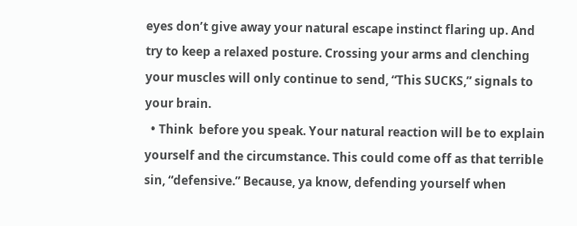eyes don’t give away your natural escape instinct flaring up. And try to keep a relaxed posture. Crossing your arms and clenching your muscles will only continue to send, “This SUCKS,” signals to your brain.
  • Think  before you speak. Your natural reaction will be to explain yourself and the circumstance. This could come off as that terrible sin, “defensive.” Because, ya know, defending yourself when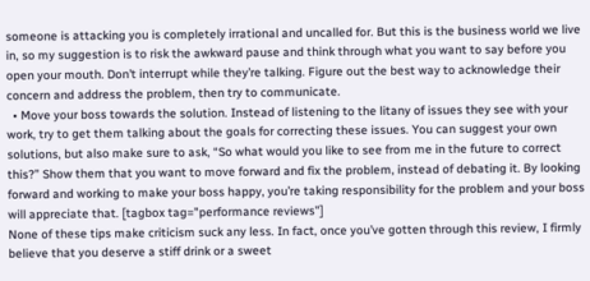someone is attacking you is completely irrational and uncalled for. But this is the business world we live in, so my suggestion is to risk the awkward pause and think through what you want to say before you open your mouth. Don’t interrupt while they’re talking. Figure out the best way to acknowledge their concern and address the problem, then try to communicate.
  • Move your boss towards the solution. Instead of listening to the litany of issues they see with your work, try to get them talking about the goals for correcting these issues. You can suggest your own solutions, but also make sure to ask, “So what would you like to see from me in the future to correct this?” Show them that you want to move forward and fix the problem, instead of debating it. By looking forward and working to make your boss happy, you’re taking responsibility for the problem and your boss will appreciate that. [tagbox tag="performance reviews"]
None of these tips make criticism suck any less. In fact, once you’ve gotten through this review, I firmly believe that you deserve a stiff drink or a sweet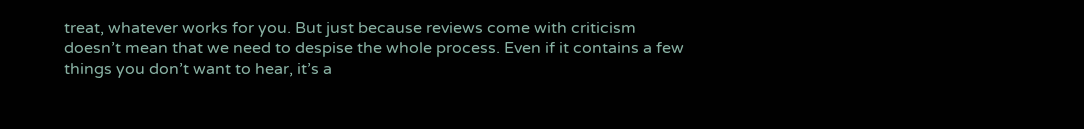treat, whatever works for you. But just because reviews come with criticism doesn’t mean that we need to despise the whole process. Even if it contains a few things you don’t want to hear, it’s a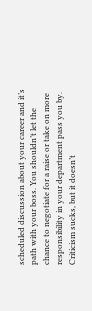scheduled discussion about your career and it’s path with your boss. You shouldn’t let the chance to negotiate for a raise or take on more responsibility in your department pass you by. Criticism sucks, but it doesn’t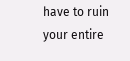have to ruin your entire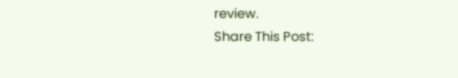review.
Share This Post: